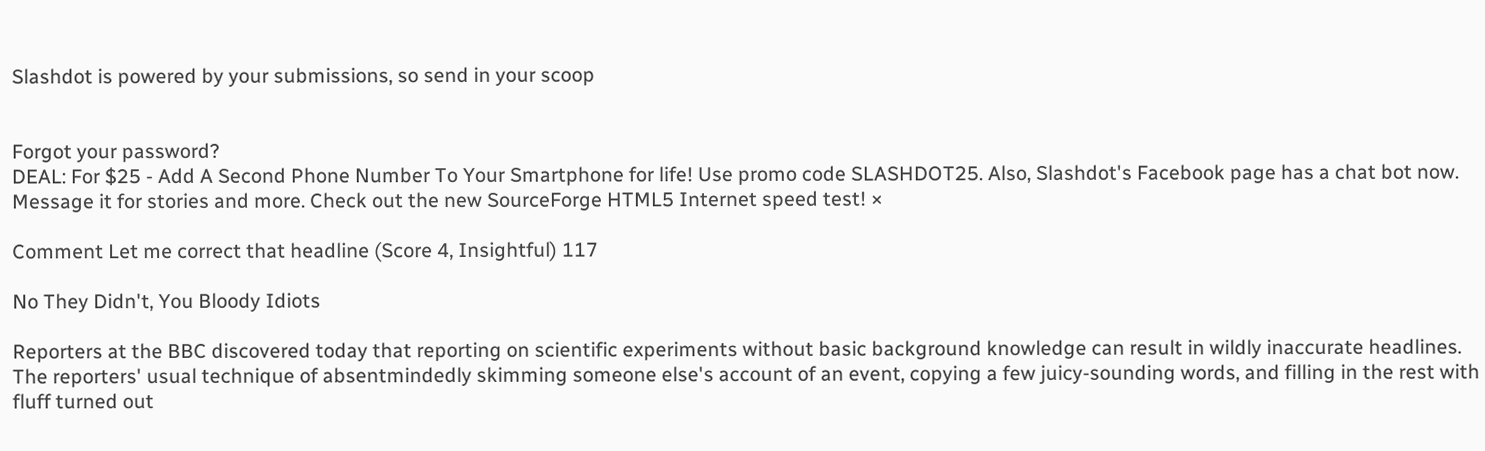Slashdot is powered by your submissions, so send in your scoop


Forgot your password?
DEAL: For $25 - Add A Second Phone Number To Your Smartphone for life! Use promo code SLASHDOT25. Also, Slashdot's Facebook page has a chat bot now. Message it for stories and more. Check out the new SourceForge HTML5 Internet speed test! ×

Comment Let me correct that headline (Score 4, Insightful) 117

No They Didn't, You Bloody Idiots

Reporters at the BBC discovered today that reporting on scientific experiments without basic background knowledge can result in wildly inaccurate headlines. The reporters' usual technique of absentmindedly skimming someone else's account of an event, copying a few juicy-sounding words, and filling in the rest with fluff turned out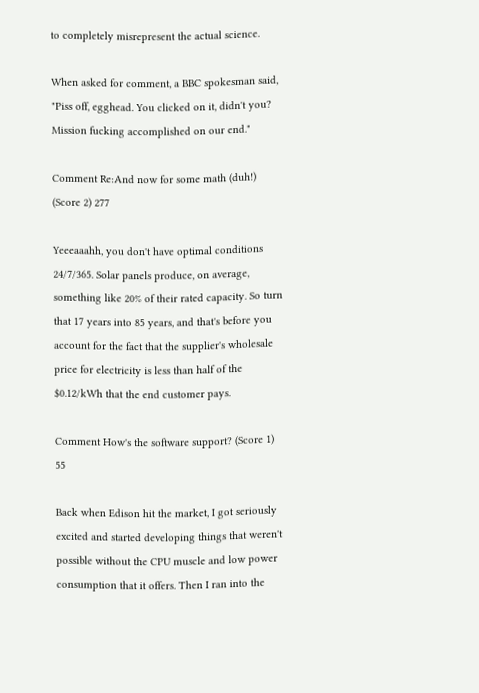to completely misrepresent the actual science.

When asked for comment, a BBC spokesman said, "Piss off, egghead. You clicked on it, didn't you? Mission fucking accomplished on our end."

Comment Re:And now for some math (duh!) (Score 2) 277

Yeeeaaahh, you don't have optimal conditions 24/7/365. Solar panels produce, on average, something like 20% of their rated capacity. So turn that 17 years into 85 years, and that's before you account for the fact that the supplier's wholesale price for electricity is less than half of the $0.12/kWh that the end customer pays.

Comment How's the software support? (Score 1) 55

Back when Edison hit the market, I got seriously excited and started developing things that weren't possible without the CPU muscle and low power consumption that it offers. Then I ran into the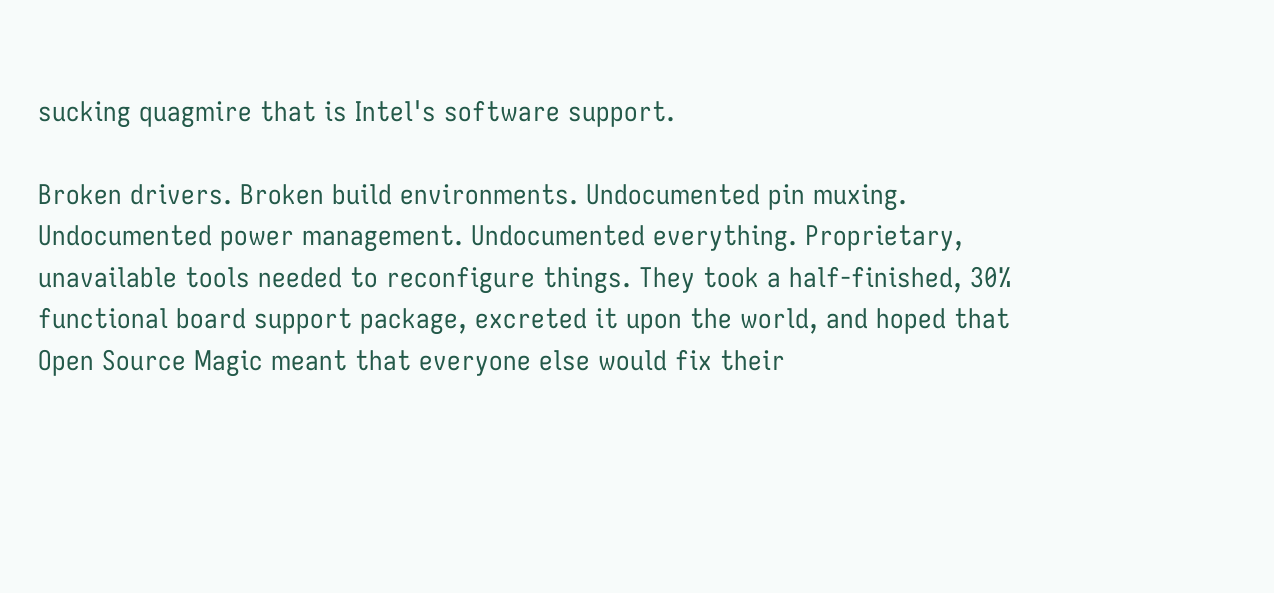sucking quagmire that is Intel's software support.

Broken drivers. Broken build environments. Undocumented pin muxing. Undocumented power management. Undocumented everything. Proprietary, unavailable tools needed to reconfigure things. They took a half-finished, 30% functional board support package, excreted it upon the world, and hoped that Open Source Magic meant that everyone else would fix their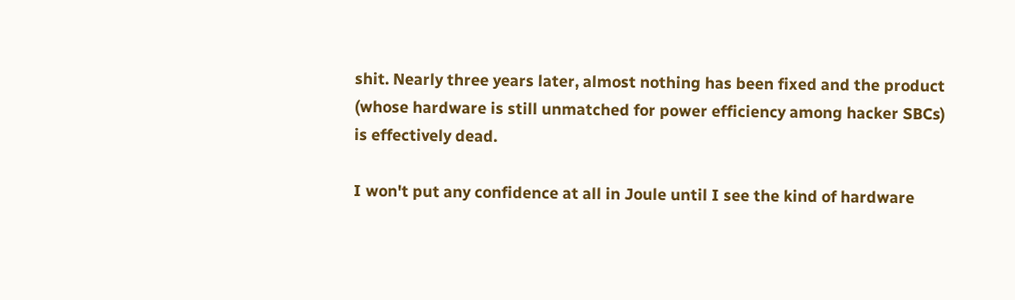shit. Nearly three years later, almost nothing has been fixed and the product (whose hardware is still unmatched for power efficiency among hacker SBCs) is effectively dead.

I won't put any confidence at all in Joule until I see the kind of hardware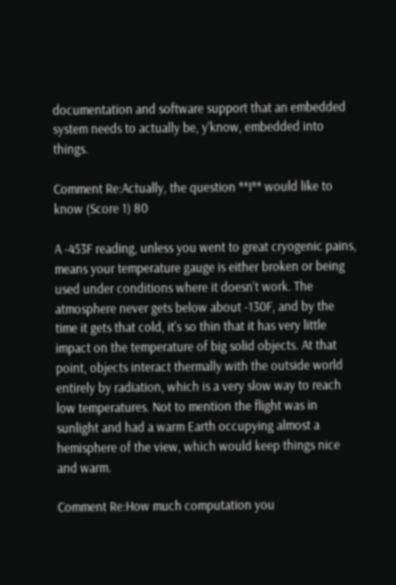documentation and software support that an embedded system needs to actually be, y'know, embedded into things.

Comment Re:Actually, the question **I** would like to know (Score 1) 80

A -453F reading, unless you went to great cryogenic pains, means your temperature gauge is either broken or being used under conditions where it doesn't work. The atmosphere never gets below about -130F, and by the time it gets that cold, it's so thin that it has very little impact on the temperature of big solid objects. At that point, objects interact thermally with the outside world entirely by radiation, which is a very slow way to reach low temperatures. Not to mention the flight was in sunlight and had a warm Earth occupying almost a hemisphere of the view, which would keep things nice and warm.

Comment Re:How much computation you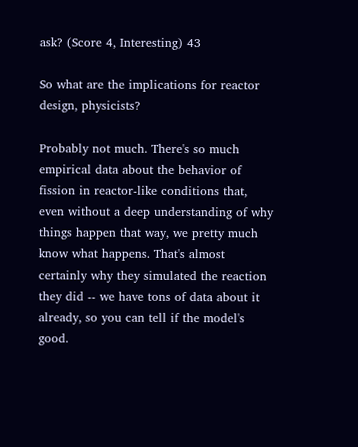ask? (Score 4, Interesting) 43

So what are the implications for reactor design, physicists?

Probably not much. There's so much empirical data about the behavior of fission in reactor-like conditions that, even without a deep understanding of why things happen that way, we pretty much know what happens. That's almost certainly why they simulated the reaction they did -- we have tons of data about it already, so you can tell if the model's good.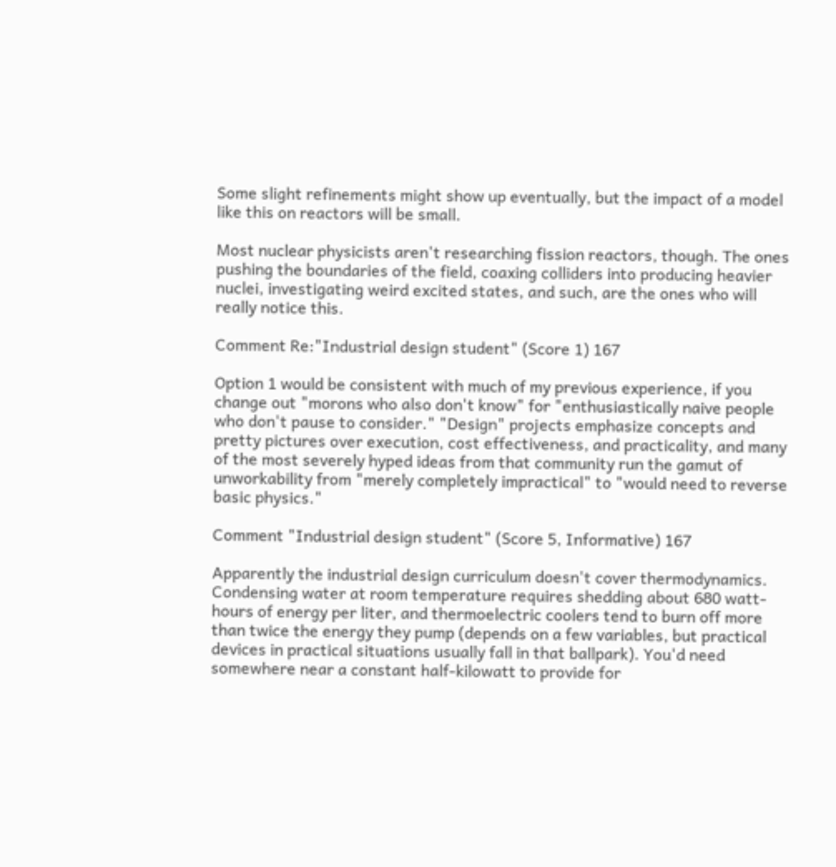Some slight refinements might show up eventually, but the impact of a model like this on reactors will be small.

Most nuclear physicists aren't researching fission reactors, though. The ones pushing the boundaries of the field, coaxing colliders into producing heavier nuclei, investigating weird excited states, and such, are the ones who will really notice this.

Comment Re:"Industrial design student" (Score 1) 167

Option 1 would be consistent with much of my previous experience, if you change out "morons who also don't know" for "enthusiastically naive people who don't pause to consider." "Design" projects emphasize concepts and pretty pictures over execution, cost effectiveness, and practicality, and many of the most severely hyped ideas from that community run the gamut of unworkability from "merely completely impractical" to "would need to reverse basic physics."

Comment "Industrial design student" (Score 5, Informative) 167

Apparently the industrial design curriculum doesn't cover thermodynamics. Condensing water at room temperature requires shedding about 680 watt-hours of energy per liter, and thermoelectric coolers tend to burn off more than twice the energy they pump (depends on a few variables, but practical devices in practical situations usually fall in that ballpark). You'd need somewhere near a constant half-kilowatt to provide for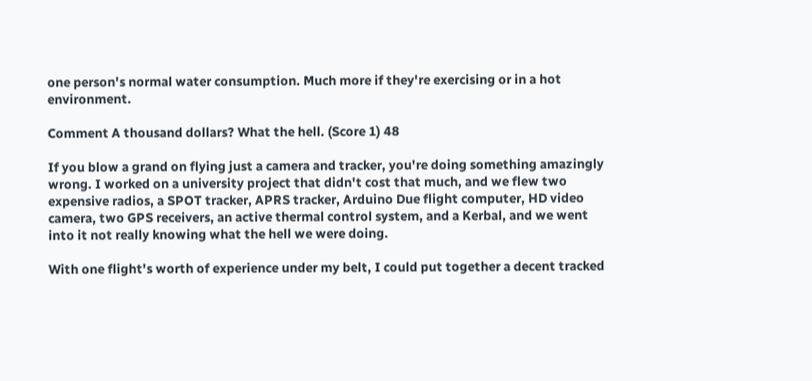one person's normal water consumption. Much more if they're exercising or in a hot environment.

Comment A thousand dollars? What the hell. (Score 1) 48

If you blow a grand on flying just a camera and tracker, you're doing something amazingly wrong. I worked on a university project that didn't cost that much, and we flew two expensive radios, a SPOT tracker, APRS tracker, Arduino Due flight computer, HD video camera, two GPS receivers, an active thermal control system, and a Kerbal, and we went into it not really knowing what the hell we were doing.

With one flight's worth of experience under my belt, I could put together a decent tracked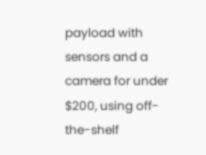payload with sensors and a camera for under $200, using off-the-shelf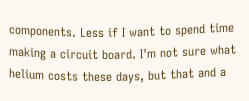components. Less if I want to spend time making a circuit board. I'm not sure what helium costs these days, but that and a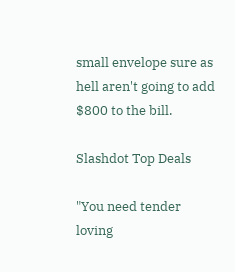small envelope sure as hell aren't going to add $800 to the bill.

Slashdot Top Deals

"You need tender loving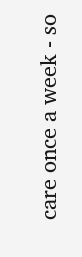care once a week - so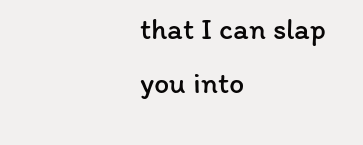that I can slap you into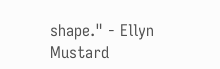shape." - Ellyn Mustard